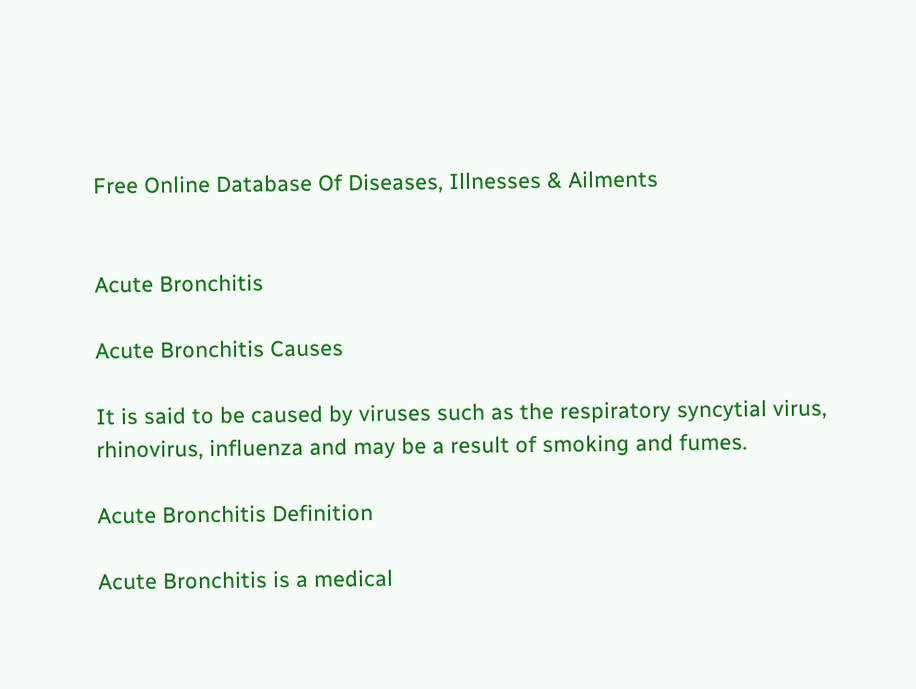Free Online Database Of Diseases, Illnesses & Ailments


Acute Bronchitis

Acute Bronchitis Causes

It is said to be caused by viruses such as the respiratory syncytial virus, rhinovirus, influenza and may be a result of smoking and fumes.

Acute Bronchitis Definition

Acute Bronchitis is a medical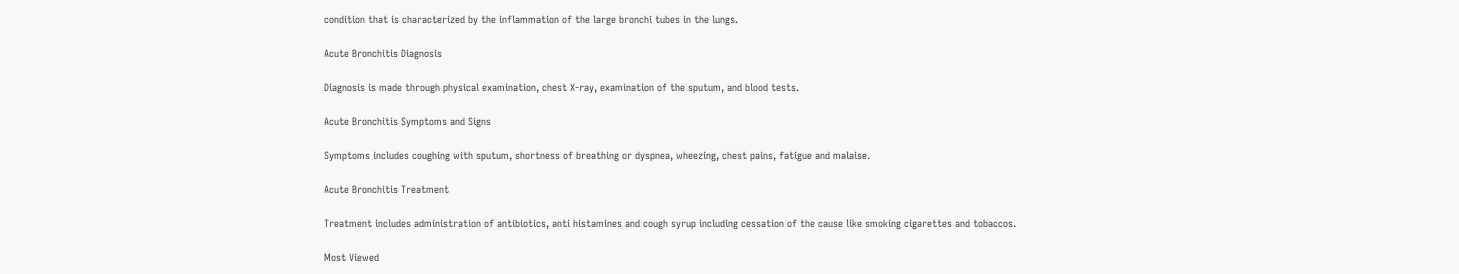condition that is characterized by the inflammation of the large bronchi tubes in the lungs.

Acute Bronchitis Diagnosis

Diagnosis is made through physical examination, chest X-ray, examination of the sputum, and blood tests.

Acute Bronchitis Symptoms and Signs

Symptoms includes coughing with sputum, shortness of breathing or dyspnea, wheezing, chest pains, fatigue and malaise.

Acute Bronchitis Treatment

Treatment includes administration of antibiotics, anti histamines and cough syrup including cessation of the cause like smoking cigarettes and tobaccos.

Most Viewed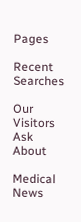Pages

Recent Searches

Our Visitors Ask About

Medical News